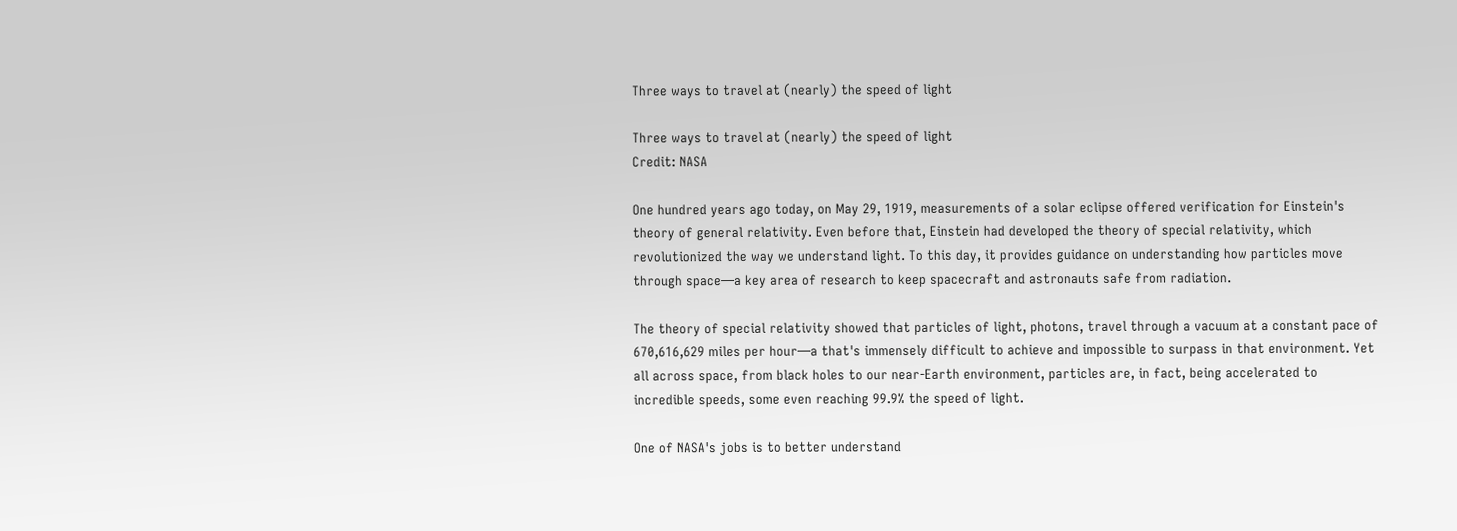Three ways to travel at (nearly) the speed of light

Three ways to travel at (nearly) the speed of light
Credit: NASA

One hundred years ago today, on May 29, 1919, measurements of a solar eclipse offered verification for Einstein's theory of general relativity. Even before that, Einstein had developed the theory of special relativity, which revolutionized the way we understand light. To this day, it provides guidance on understanding how particles move through space—a key area of research to keep spacecraft and astronauts safe from radiation.

The theory of special relativity showed that particles of light, photons, travel through a vacuum at a constant pace of 670,616,629 miles per hour—a that's immensely difficult to achieve and impossible to surpass in that environment. Yet all across space, from black holes to our near-Earth environment, particles are, in fact, being accelerated to incredible speeds, some even reaching 99.9% the speed of light.

One of NASA's jobs is to better understand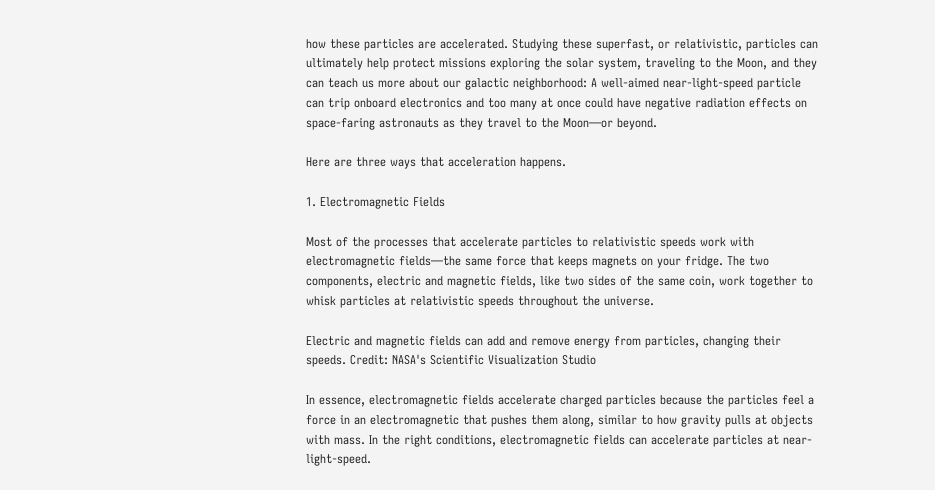how these particles are accelerated. Studying these superfast, or relativistic, particles can ultimately help protect missions exploring the solar system, traveling to the Moon, and they can teach us more about our galactic neighborhood: A well-aimed near-light-speed particle can trip onboard electronics and too many at once could have negative radiation effects on space-faring astronauts as they travel to the Moon—or beyond.

Here are three ways that acceleration happens.

1. Electromagnetic Fields

Most of the processes that accelerate particles to relativistic speeds work with electromagnetic fields—the same force that keeps magnets on your fridge. The two components, electric and magnetic fields, like two sides of the same coin, work together to whisk particles at relativistic speeds throughout the universe.

Electric and magnetic fields can add and remove energy from particles, changing their speeds. Credit: NASA's Scientific Visualization Studio

In essence, electromagnetic fields accelerate charged particles because the particles feel a force in an electromagnetic that pushes them along, similar to how gravity pulls at objects with mass. In the right conditions, electromagnetic fields can accelerate particles at near-light-speed.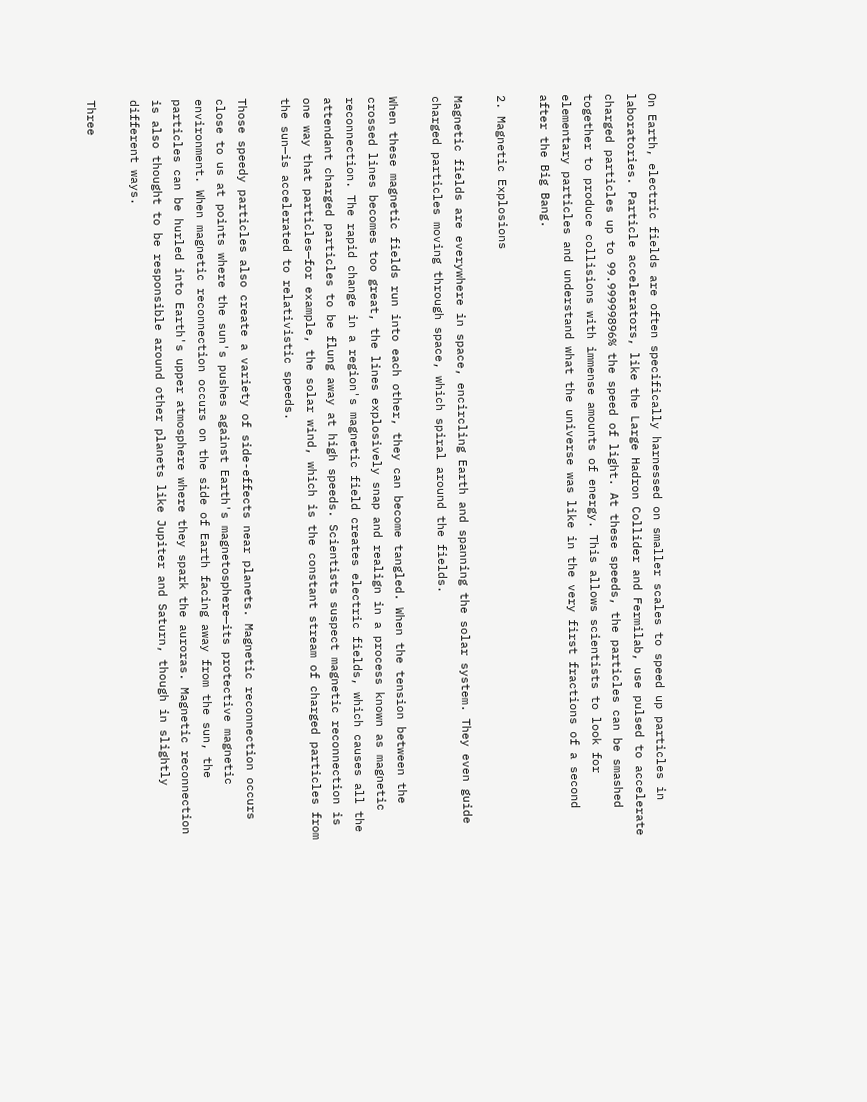On Earth, electric fields are often specifically harnessed on smaller scales to speed up particles in laboratories. Particle accelerators, like the Large Hadron Collider and Fermilab, use pulsed to accelerate charged particles up to 99.99999896% the speed of light. At these speeds, the particles can be smashed together to produce collisions with immense amounts of energy. This allows scientists to look for elementary particles and understand what the universe was like in the very first fractions of a second after the Big Bang.

2. Magnetic Explosions

Magnetic fields are everywhere in space, encircling Earth and spanning the solar system. They even guide charged particles moving through space, which spiral around the fields.

When these magnetic fields run into each other, they can become tangled. When the tension between the crossed lines becomes too great, the lines explosively snap and realign in a process known as magnetic reconnection. The rapid change in a region's magnetic field creates electric fields, which causes all the attendant charged particles to be flung away at high speeds. Scientists suspect magnetic reconnection is one way that particles—for example, the solar wind, which is the constant stream of charged particles from the sun—is accelerated to relativistic speeds.

Those speedy particles also create a variety of side-effects near planets. Magnetic reconnection occurs close to us at points where the sun's pushes against Earth's magnetosphere—its protective magnetic environment. When magnetic reconnection occurs on the side of Earth facing away from the sun, the particles can be hurled into Earth's upper atmosphere where they spark the auroras. Magnetic reconnection is also thought to be responsible around other planets like Jupiter and Saturn, though in slightly different ways.

Three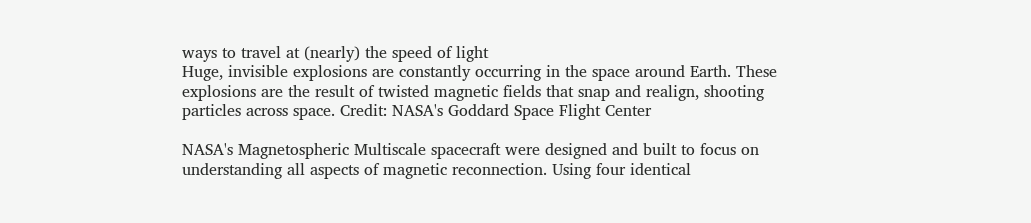ways to travel at (nearly) the speed of light
Huge, invisible explosions are constantly occurring in the space around Earth. These explosions are the result of twisted magnetic fields that snap and realign, shooting particles across space. Credit: NASA's Goddard Space Flight Center

NASA's Magnetospheric Multiscale spacecraft were designed and built to focus on understanding all aspects of magnetic reconnection. Using four identical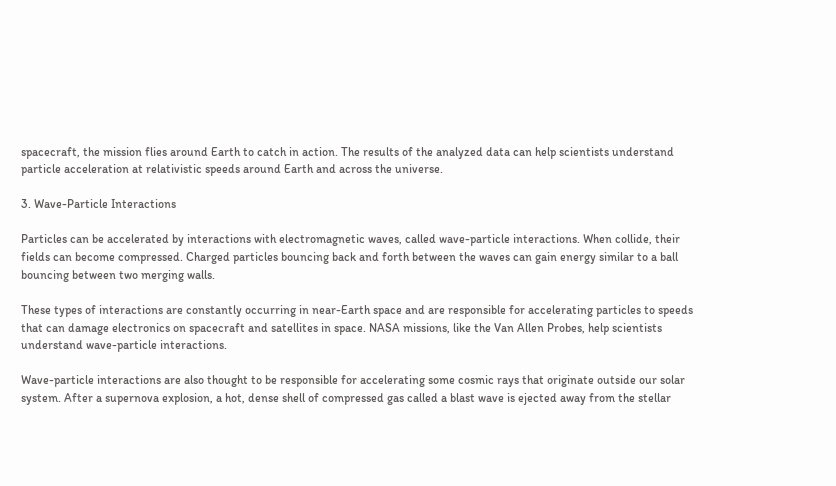spacecraft, the mission flies around Earth to catch in action. The results of the analyzed data can help scientists understand particle acceleration at relativistic speeds around Earth and across the universe.

3. Wave-Particle Interactions

Particles can be accelerated by interactions with electromagnetic waves, called wave-particle interactions. When collide, their fields can become compressed. Charged particles bouncing back and forth between the waves can gain energy similar to a ball bouncing between two merging walls.

These types of interactions are constantly occurring in near-Earth space and are responsible for accelerating particles to speeds that can damage electronics on spacecraft and satellites in space. NASA missions, like the Van Allen Probes, help scientists understand wave-particle interactions.

Wave-particle interactions are also thought to be responsible for accelerating some cosmic rays that originate outside our solar system. After a supernova explosion, a hot, dense shell of compressed gas called a blast wave is ejected away from the stellar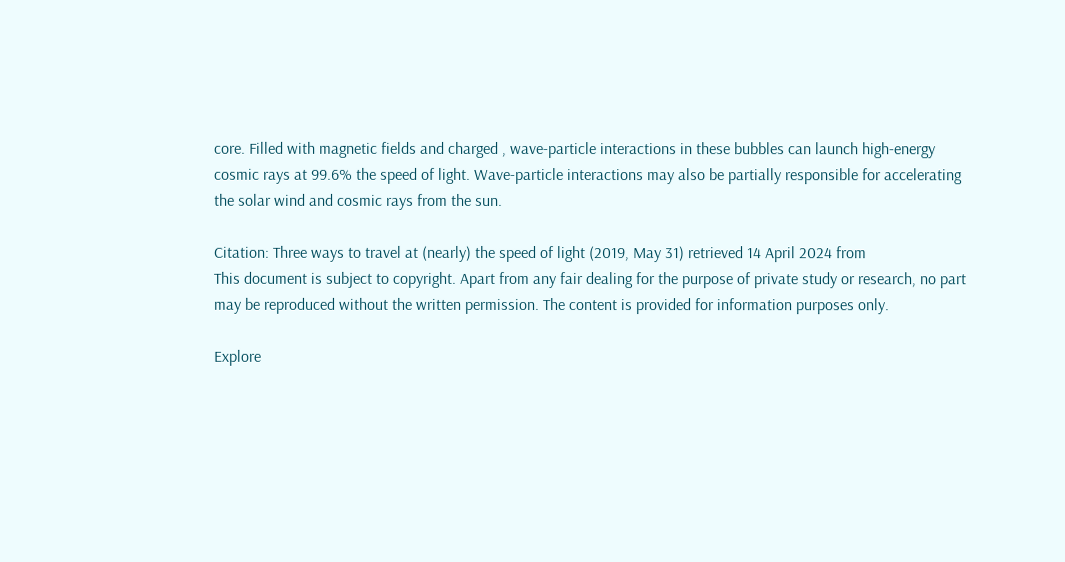core. Filled with magnetic fields and charged , wave-particle interactions in these bubbles can launch high-energy cosmic rays at 99.6% the speed of light. Wave-particle interactions may also be partially responsible for accelerating the solar wind and cosmic rays from the sun.

Citation: Three ways to travel at (nearly) the speed of light (2019, May 31) retrieved 14 April 2024 from
This document is subject to copyright. Apart from any fair dealing for the purpose of private study or research, no part may be reproduced without the written permission. The content is provided for information purposes only.

Explore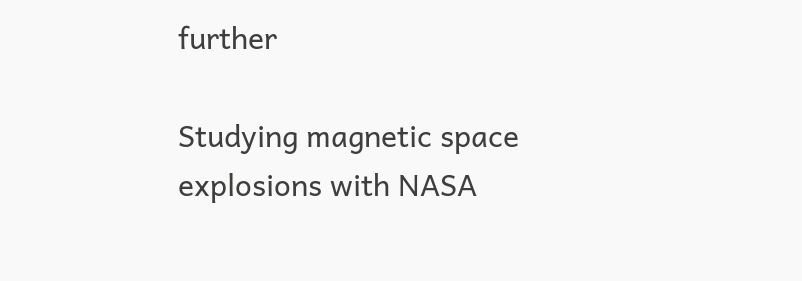further

Studying magnetic space explosions with NASA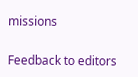missions


Feedback to editors